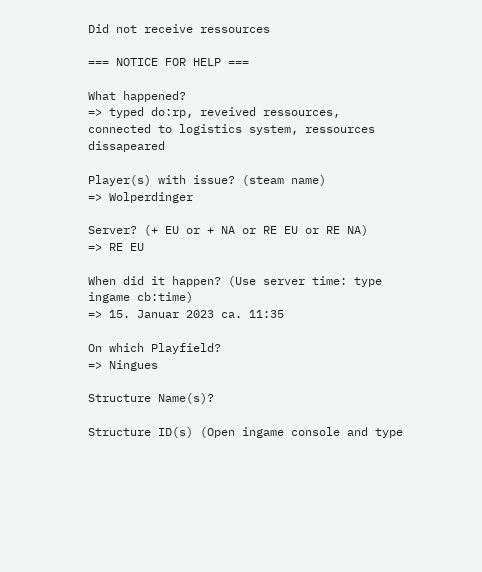Did not receive ressources

=== NOTICE FOR HELP ===

What happened?
=> typed do:rp, reveived ressources, connected to logistics system, ressources dissapeared

Player(s) with issue? (steam name)
=> Wolperdinger

Server? (+ EU or + NA or RE EU or RE NA)
=> RE EU

When did it happen? (Use server time: type ingame cb:time)
=> 15. Januar 2023 ca. 11:35

On which Playfield?
=> Ningues

Structure Name(s)?

Structure ID(s) (Open ingame console and type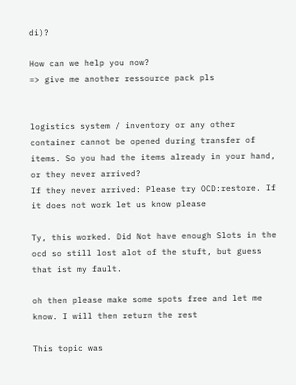di)?

How can we help you now?
=> give me another ressource pack pls


logistics system / inventory or any other container cannot be opened during transfer of items. So you had the items already in your hand, or they never arrived?
If they never arrived: Please try OCD:restore. If it does not work let us know please

Ty, this worked. Did Not have enough Slots in the ocd so still lost alot of the stuft, but guess that ist my fault.

oh then please make some spots free and let me know. I will then return the rest

This topic was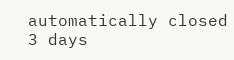automatically closed 3 days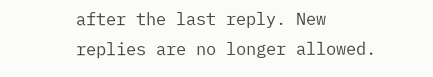after the last reply. New replies are no longer allowed.